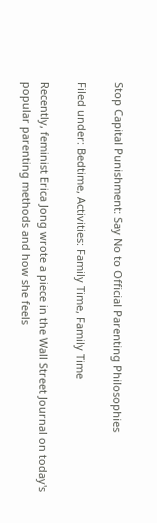Stop Capital Punishment: Say No to Official Parenting Philosophies

Filed under: Bedtime, Activities: Family Time, Family Time

Recently, feminist Erica Jong wrote a piece in the Wall Street Journal on today's popular parenting methods and how she feels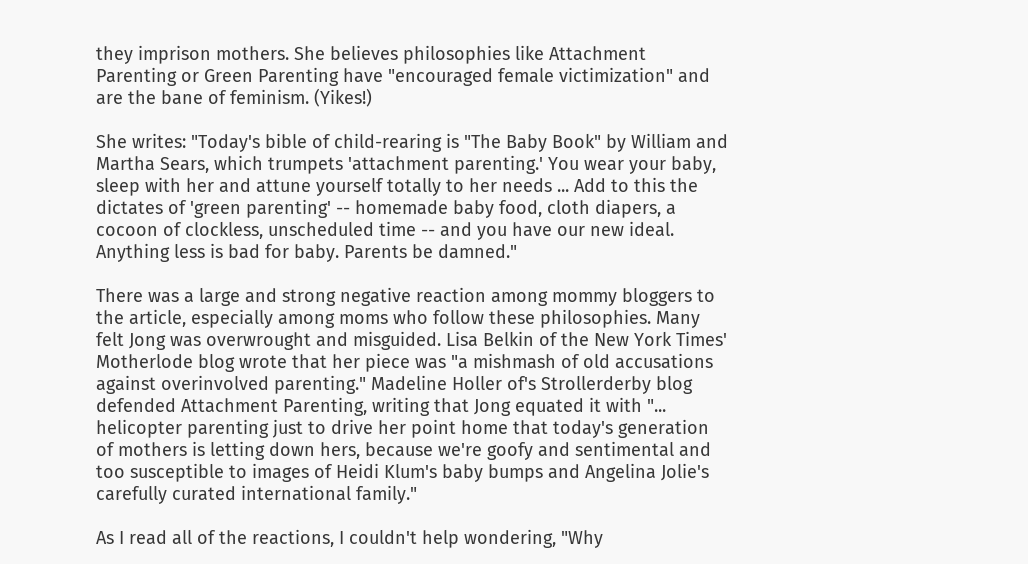they imprison mothers. She believes philosophies like Attachment Parenting or Green Parenting have "encouraged female victimization" and are the bane of feminism. (Yikes!)

She writes: "Today's bible of child-rearing is "The Baby Book" by William and Martha Sears, which trumpets 'attachment parenting.' You wear your baby, sleep with her and attune yourself totally to her needs ... Add to this the dictates of 'green parenting' -- homemade baby food, cloth diapers, a cocoon of clockless, unscheduled time -- and you have our new ideal. Anything less is bad for baby. Parents be damned."

There was a large and strong negative reaction among mommy bloggers to the article, especially among moms who follow these philosophies. Many felt Jong was overwrought and misguided. Lisa Belkin of the New York Times' Motherlode blog wrote that her piece was "a mishmash of old accusations against overinvolved parenting." Madeline Holler of's Strollerderby blog defended Attachment Parenting, writing that Jong equated it with "... helicopter parenting just to drive her point home that today's generation of mothers is letting down hers, because we're goofy and sentimental and too susceptible to images of Heidi Klum's baby bumps and Angelina Jolie's carefully curated international family."

As I read all of the reactions, I couldn't help wondering, "Why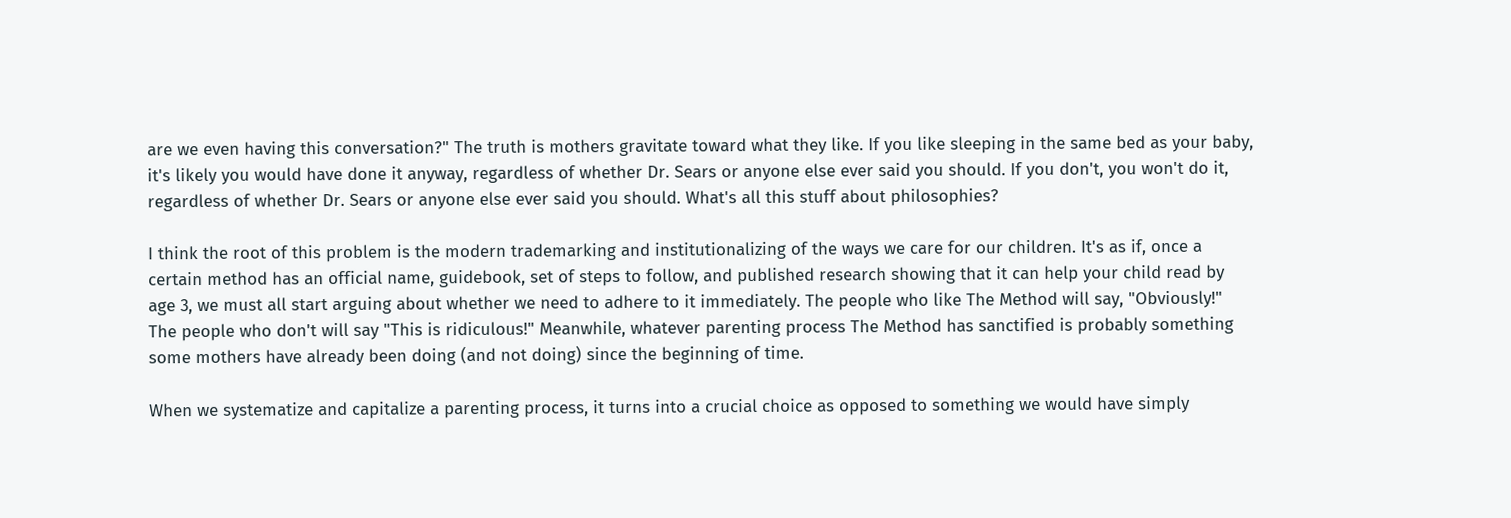are we even having this conversation?" The truth is mothers gravitate toward what they like. If you like sleeping in the same bed as your baby, it's likely you would have done it anyway, regardless of whether Dr. Sears or anyone else ever said you should. If you don't, you won't do it, regardless of whether Dr. Sears or anyone else ever said you should. What's all this stuff about philosophies?

I think the root of this problem is the modern trademarking and institutionalizing of the ways we care for our children. It's as if, once a certain method has an official name, guidebook, set of steps to follow, and published research showing that it can help your child read by age 3, we must all start arguing about whether we need to adhere to it immediately. The people who like The Method will say, "Obviously!" The people who don't will say "This is ridiculous!" Meanwhile, whatever parenting process The Method has sanctified is probably something some mothers have already been doing (and not doing) since the beginning of time.

When we systematize and capitalize a parenting process, it turns into a crucial choice as opposed to something we would have simply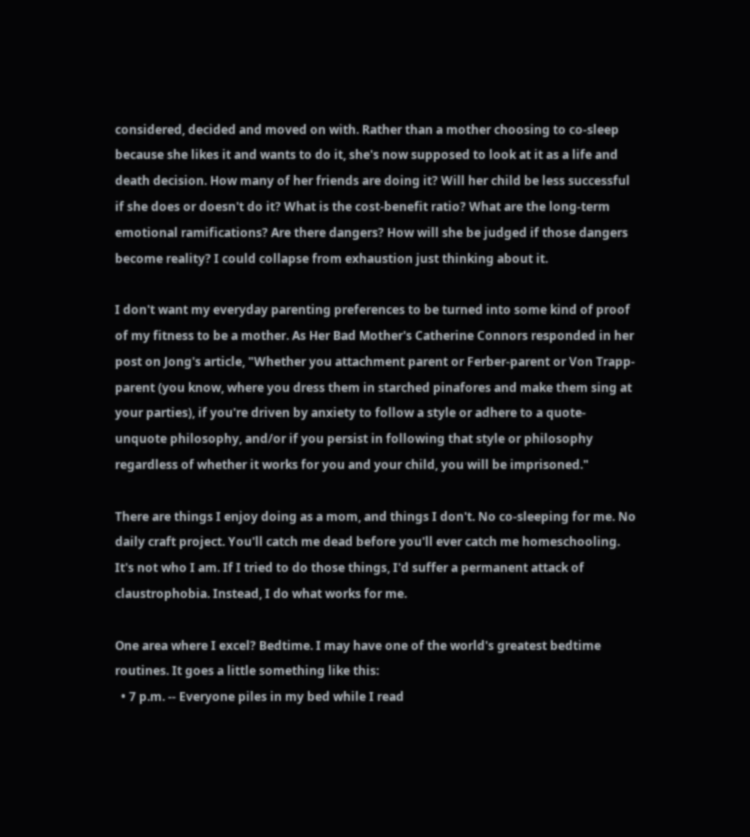considered, decided and moved on with. Rather than a mother choosing to co-sleep because she likes it and wants to do it, she's now supposed to look at it as a life and death decision. How many of her friends are doing it? Will her child be less successful if she does or doesn't do it? What is the cost-benefit ratio? What are the long-term emotional ramifications? Are there dangers? How will she be judged if those dangers become reality? I could collapse from exhaustion just thinking about it.

I don't want my everyday parenting preferences to be turned into some kind of proof of my fitness to be a mother. As Her Bad Mother's Catherine Connors responded in her post on Jong's article, "Whether you attachment parent or Ferber-parent or Von Trapp-parent (you know, where you dress them in starched pinafores and make them sing at your parties), if you're driven by anxiety to follow a style or adhere to a quote-unquote philosophy, and/or if you persist in following that style or philosophy regardless of whether it works for you and your child, you will be imprisoned."

There are things I enjoy doing as a mom, and things I don't. No co-sleeping for me. No daily craft project. You'll catch me dead before you'll ever catch me homeschooling. It's not who I am. If I tried to do those things, I'd suffer a permanent attack of claustrophobia. Instead, I do what works for me.

One area where I excel? Bedtime. I may have one of the world's greatest bedtime routines. It goes a little something like this:
  • 7 p.m. -- Everyone piles in my bed while I read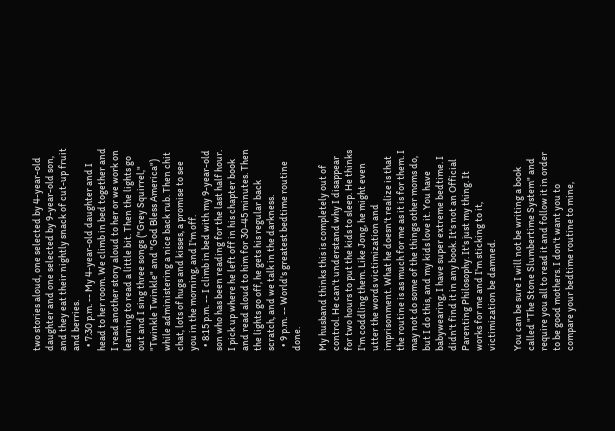two stories aloud, one selected by 4-year-old daughter and one selected by 9-year-old son, and they eat their nightly snack of cut-up fruit and berries.
  • 7:30 p.m. -- My 4-year-old daughter and I head to her room. We climb in bed together and I read another story aloud to her or we work on learning to read a little bit. Then the lights go out and I sing three songs ("Grey Squirrel," "Twinkle Twinkle" and "God Bless America") while administering a nice back rub. Then chit chat, lots of hugs and kisses, a promise to see you in the morning, and I'm off.
  • 8:15 p.m. -- I climb in bed with my 9-year-old son who has been reading for the last half hour. I pick up where he left off in his chapter book and read aloud to him for 30-45 minutes. Then the lights go off, he gets his regular back scratch, and we talk in the darkness.
  • 9 p.m. -- World's greatest bedtime routine done.

My husband thinks this is completely out of control. He can't understand why I disappear for two hours to put the kids to sleep. He thinks I'm coddling them. Like Jong, he might even utter the words victimization and imprisonment. What he doesn't realize is that the routine is as much for me as it is for them. I may not do some of the things other moms do, but I do this, and my kids love it. You have babywearing, I have super extreme bedtime. I didn't find it in any book. It's not an Official Parenting Philosophy. It's just my thing. It works for me and I'm sticking to it, victimization be damned.

You can be sure I will not be writing a book called "The Stone Slumbertime System" and require you all to read it and follow it in order to be good mothers. I don't want you to compare your bedtime routine to mine,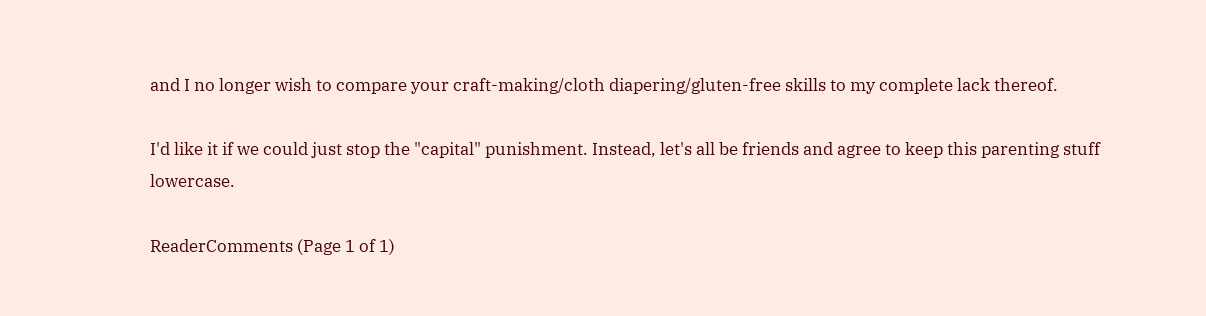and I no longer wish to compare your craft-making/cloth diapering/gluten-free skills to my complete lack thereof.

I'd like it if we could just stop the "capital" punishment. Instead, let's all be friends and agree to keep this parenting stuff lowercase.

ReaderComments (Page 1 of 1)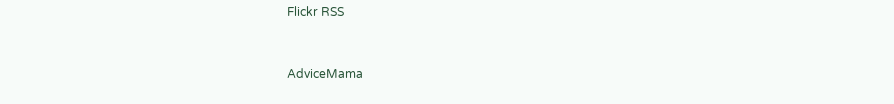Flickr RSS



AdviceMama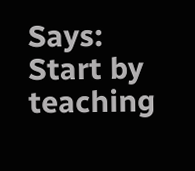Says:
Start by teaching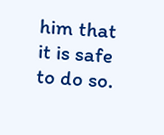him that it is safe to do so.